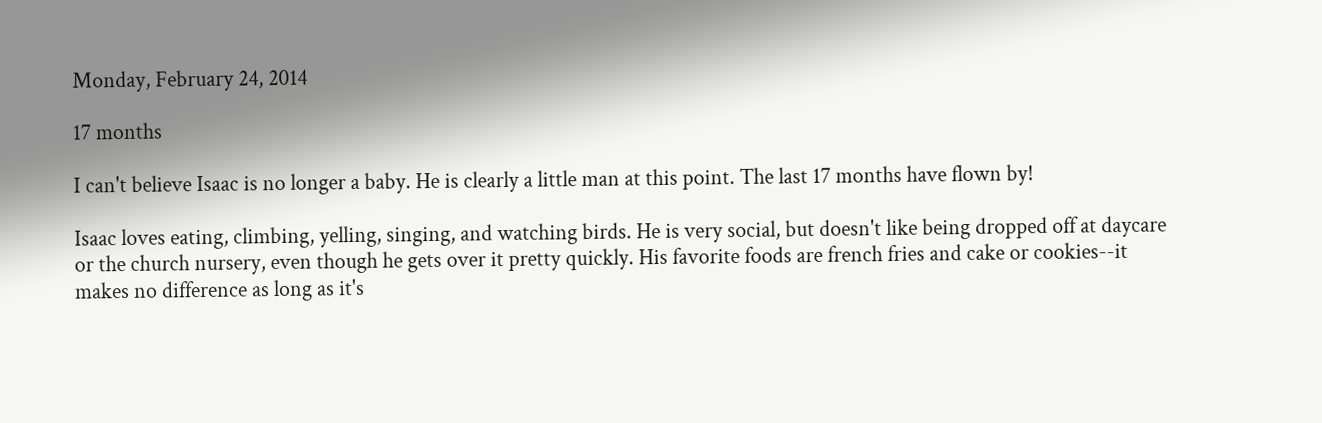Monday, February 24, 2014

17 months

I can't believe Isaac is no longer a baby. He is clearly a little man at this point. The last 17 months have flown by!

Isaac loves eating, climbing, yelling, singing, and watching birds. He is very social, but doesn't like being dropped off at daycare or the church nursery, even though he gets over it pretty quickly. His favorite foods are french fries and cake or cookies--it makes no difference as long as it's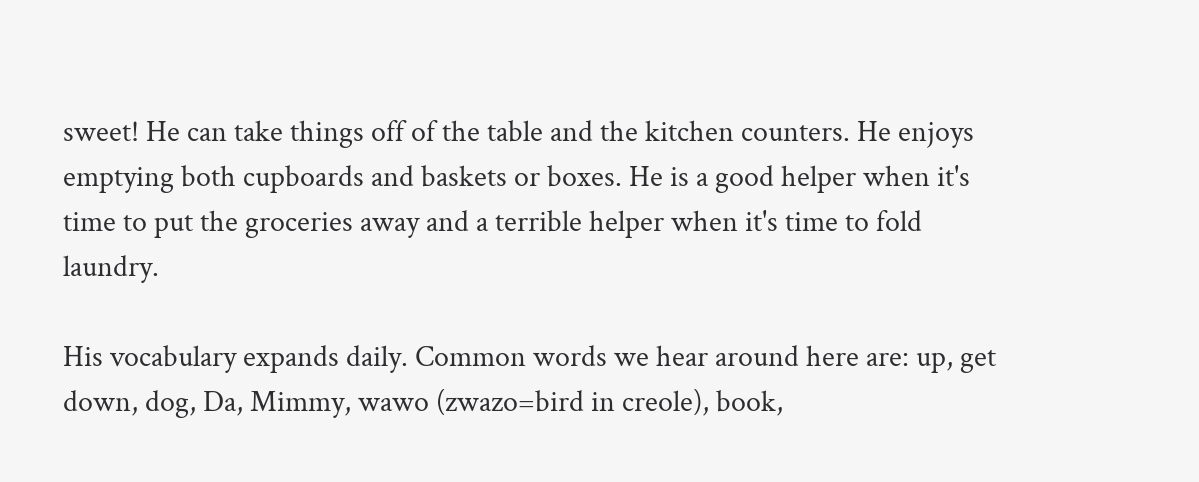sweet! He can take things off of the table and the kitchen counters. He enjoys emptying both cupboards and baskets or boxes. He is a good helper when it's time to put the groceries away and a terrible helper when it's time to fold laundry.

His vocabulary expands daily. Common words we hear around here are: up, get down, dog, Da, Mimmy, wawo (zwazo=bird in creole), book,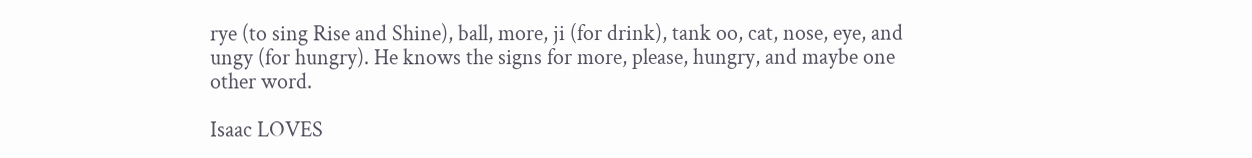rye (to sing Rise and Shine), ball, more, ji (for drink), tank oo, cat, nose, eye, and ungy (for hungry). He knows the signs for more, please, hungry, and maybe one other word.

Isaac LOVES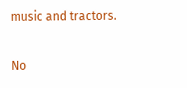music and tractors.

No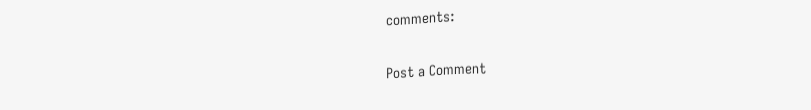comments:

Post a Comment